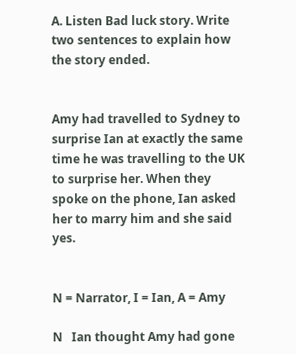A. Listen Bad luck story. Write two sentences to explain how the story ended.


Amy had travelled to Sydney to surprise Ian at exactly the same time he was travelling to the UK to surprise her. When they spoke on the phone, Ian asked her to marry him and she said yes.


N = Narrator, I = Ian, A = Amy

N   Ian thought Amy had gone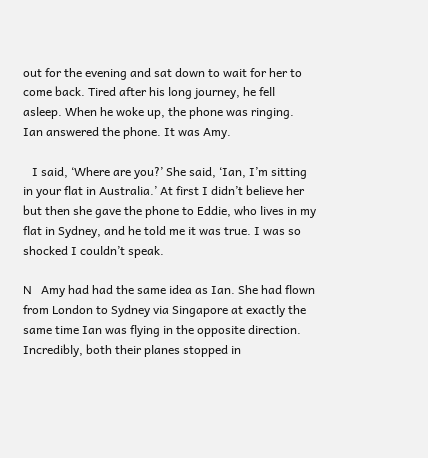out for the evening and sat down to wait for her to come back. Tired after his long journey, he fell asleep. When he woke up, the phone was ringing. Ian answered the phone. It was Amy.

   I said, ‘Where are you?’ She said, ‘Ian, I’m sitting in your flat in Australia.’ At first I didn’t believe her but then she gave the phone to Eddie, who lives in my flat in Sydney, and he told me it was true. I was so shocked I couldn’t speak.

N   Amy had had the same idea as Ian. She had flown from London to Sydney via Singapore at exactly the same time Ian was flying in the opposite direction. Incredibly, both their planes stopped in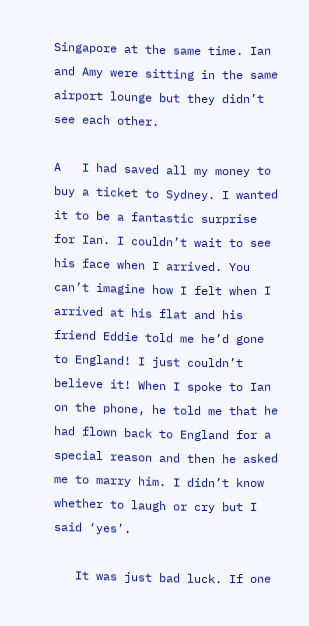Singapore at the same time. Ian and Amy were sitting in the same airport lounge but they didn’t see each other.

A   I had saved all my money to buy a ticket to Sydney. I wanted it to be a fantastic surprise for Ian. I couldn’t wait to see his face when I arrived. You can’t imagine how I felt when I arrived at his flat and his friend Eddie told me he’d gone to England! I just couldn’t believe it! When I spoke to Ian on the phone, he told me that he had flown back to England for a special reason and then he asked me to marry him. I didn’t know whether to laugh or cry but I said ‘yes’.

   It was just bad luck. If one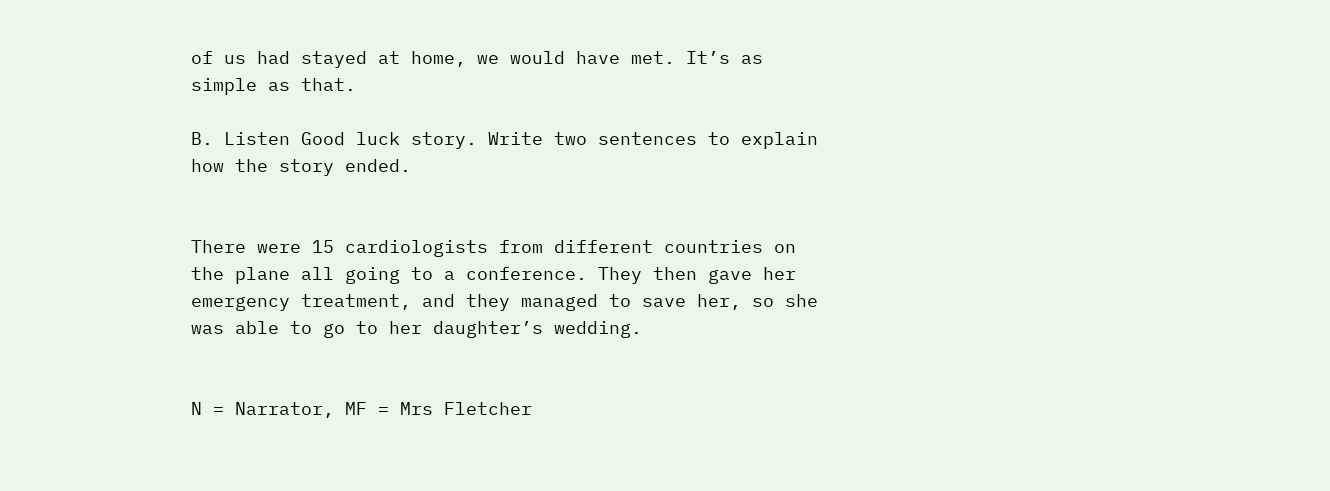of us had stayed at home, we would have met. It’s as simple as that.

B. Listen Good luck story. Write two sentences to explain how the story ended.


There were 15 cardiologists from different countries on the plane all going to a conference. They then gave her emergency treatment, and they managed to save her, so she was able to go to her daughter’s wedding.


N = Narrator, MF = Mrs Fletcher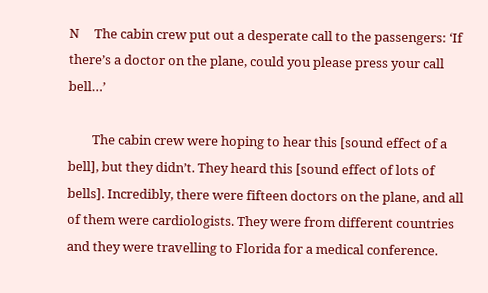N     The cabin crew put out a desperate call to the passengers: ‘If there’s a doctor on the plane, could you please press your call bell…’

        The cabin crew were hoping to hear this [sound effect of a bell], but they didn’t. They heard this [sound effect of lots of bells]. Incredibly, there were fifteen doctors on the plane, and all of them were cardiologists. They were from different countries and they were travelling to Florida for a medical conference.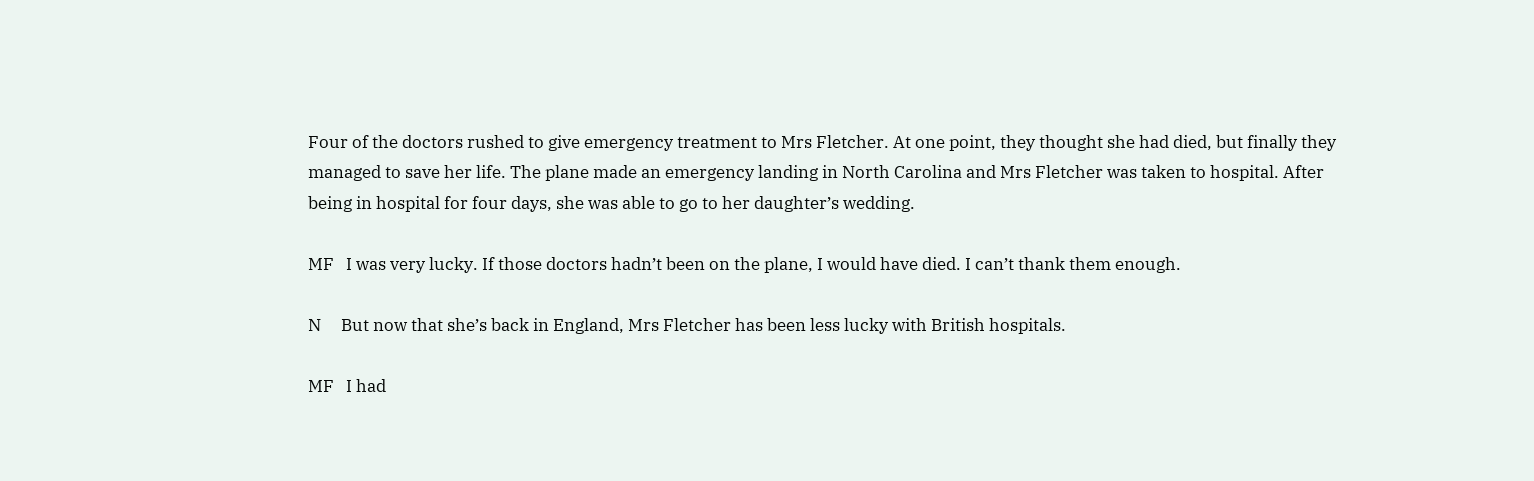Four of the doctors rushed to give emergency treatment to Mrs Fletcher. At one point, they thought she had died, but finally they managed to save her life. The plane made an emergency landing in North Carolina and Mrs Fletcher was taken to hospital. After being in hospital for four days, she was able to go to her daughter’s wedding.

MF   I was very lucky. If those doctors hadn’t been on the plane, I would have died. I can’t thank them enough.

N     But now that she’s back in England, Mrs Fletcher has been less lucky with British hospitals.

MF   I had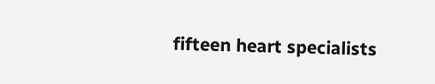fifteen heart specialists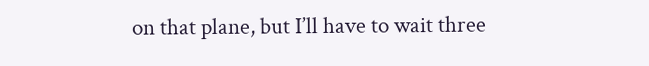on that plane, but I’ll have to wait three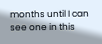months until I can see one in this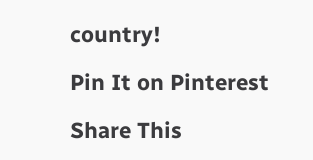country!

Pin It on Pinterest

Share This